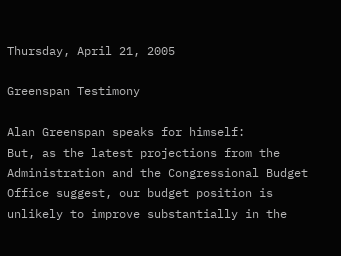Thursday, April 21, 2005

Greenspan Testimony

Alan Greenspan speaks for himself:
But, as the latest projections from the Administration and the Congressional Budget Office suggest, our budget position is unlikely to improve substantially in the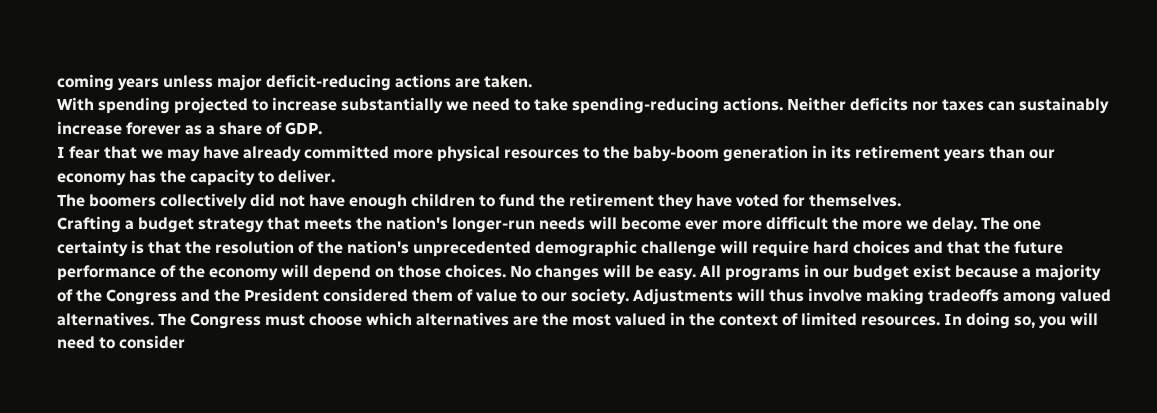coming years unless major deficit-reducing actions are taken.
With spending projected to increase substantially we need to take spending-reducing actions. Neither deficits nor taxes can sustainably increase forever as a share of GDP.
I fear that we may have already committed more physical resources to the baby-boom generation in its retirement years than our economy has the capacity to deliver.
The boomers collectively did not have enough children to fund the retirement they have voted for themselves.
Crafting a budget strategy that meets the nation's longer-run needs will become ever more difficult the more we delay. The one certainty is that the resolution of the nation's unprecedented demographic challenge will require hard choices and that the future performance of the economy will depend on those choices. No changes will be easy. All programs in our budget exist because a majority of the Congress and the President considered them of value to our society. Adjustments will thus involve making tradeoffs among valued alternatives. The Congress must choose which alternatives are the most valued in the context of limited resources. In doing so, you will need to consider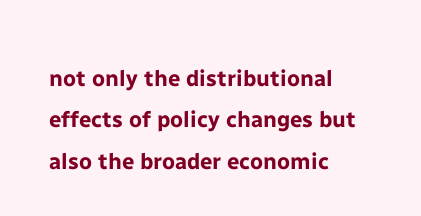not only the distributional effects of policy changes but also the broader economic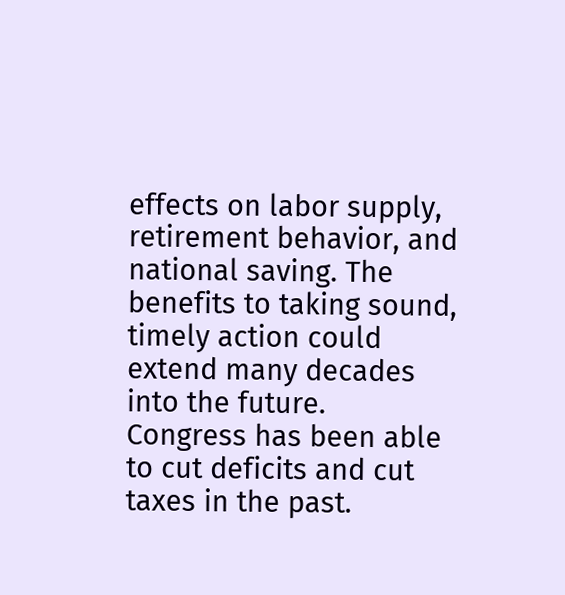effects on labor supply, retirement behavior, and national saving. The benefits to taking sound, timely action could extend many decades into the future.
Congress has been able to cut deficits and cut taxes in the past.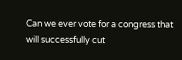Can we ever vote for a congress that will successfully cut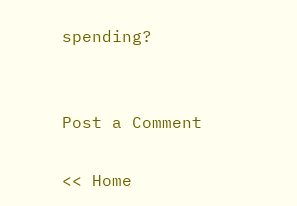spending?


Post a Comment

<< Home